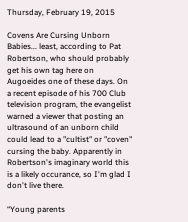Thursday, February 19, 2015

Covens Are Cursing Unborn Babies... least, according to Pat Robertson, who should probably get his own tag here on Augoeides one of these days. On a recent episode of his 700 Club television program, the evangelist warned a viewer that posting an ultrasound of an unborn child could lead to a "cultist" or "coven" cursing the baby. Apparently in Robertson's imaginary world this is a likely occurance, so I'm glad I don't live there.

“Young parents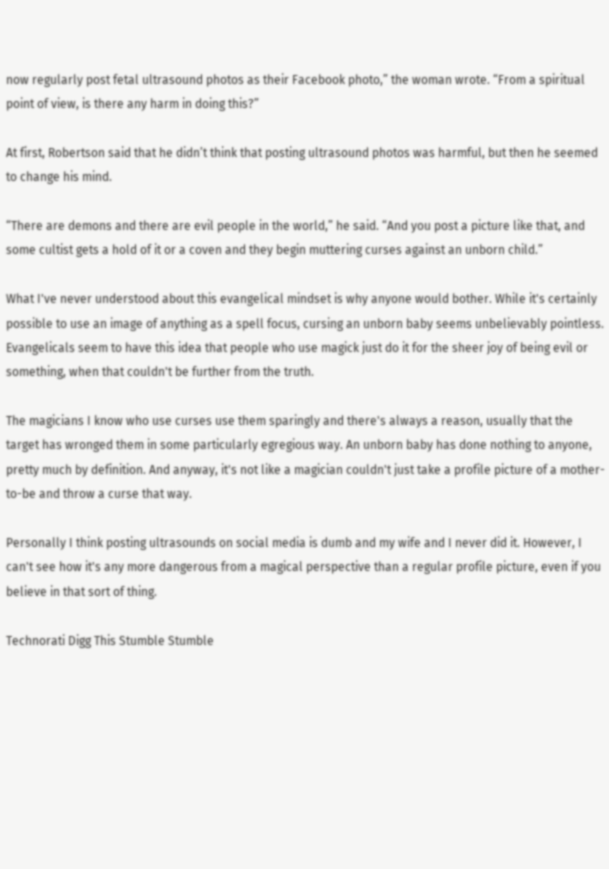now regularly post fetal ultrasound photos as their Facebook photo,” the woman wrote. “From a spiritual point of view, is there any harm in doing this?”

At first, Robertson said that he didn’t think that posting ultrasound photos was harmful, but then he seemed to change his mind.

“There are demons and there are evil people in the world,” he said. “And you post a picture like that, and some cultist gets a hold of it or a coven and they begin muttering curses against an unborn child.”

What I've never understood about this evangelical mindset is why anyone would bother. While it's certainly possible to use an image of anything as a spell focus, cursing an unborn baby seems unbelievably pointless. Evangelicals seem to have this idea that people who use magick just do it for the sheer joy of being evil or something, when that couldn't be further from the truth.

The magicians I know who use curses use them sparingly and there's always a reason, usually that the target has wronged them in some particularly egregious way. An unborn baby has done nothing to anyone, pretty much by definition. And anyway, it's not like a magician couldn't just take a profile picture of a mother-to-be and throw a curse that way.

Personally I think posting ultrasounds on social media is dumb and my wife and I never did it. However, I can't see how it's any more dangerous from a magical perspective than a regular profile picture, even if you believe in that sort of thing.

Technorati Digg This Stumble Stumble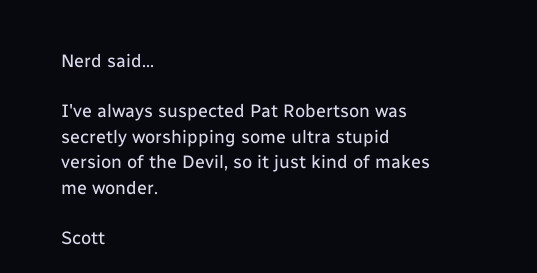Nerd said...

I've always suspected Pat Robertson was secretly worshipping some ultra stupid version of the Devil, so it just kind of makes me wonder.

Scott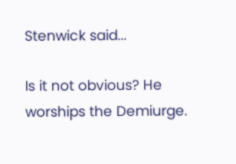Stenwick said...

Is it not obvious? He worships the Demiurge.